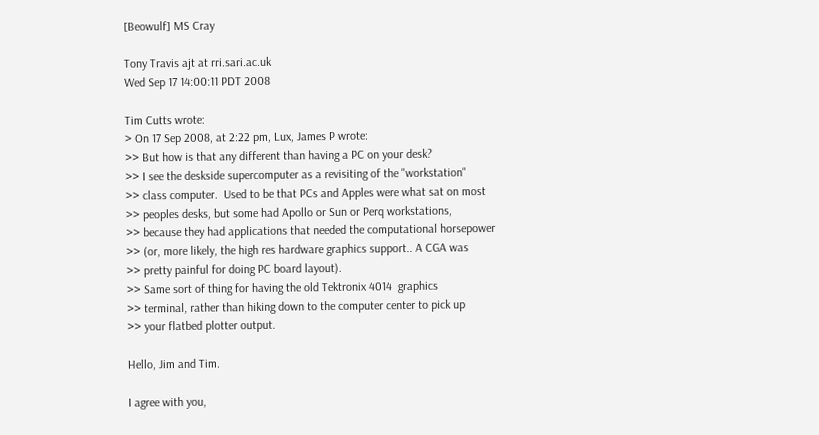[Beowulf] MS Cray

Tony Travis ajt at rri.sari.ac.uk
Wed Sep 17 14:00:11 PDT 2008

Tim Cutts wrote:
> On 17 Sep 2008, at 2:22 pm, Lux, James P wrote:
>> But how is that any different than having a PC on your desk?
>> I see the deskside supercomputer as a revisiting of the "workstation"
>> class computer.  Used to be that PCs and Apples were what sat on most
>> peoples desks, but some had Apollo or Sun or Perq workstations,
>> because they had applications that needed the computational horsepower
>> (or, more likely, the high res hardware graphics support.. A CGA was
>> pretty painful for doing PC board layout).
>> Same sort of thing for having the old Tektronix 4014  graphics
>> terminal, rather than hiking down to the computer center to pick up
>> your flatbed plotter output.

Hello, Jim and Tim.

I agree with you,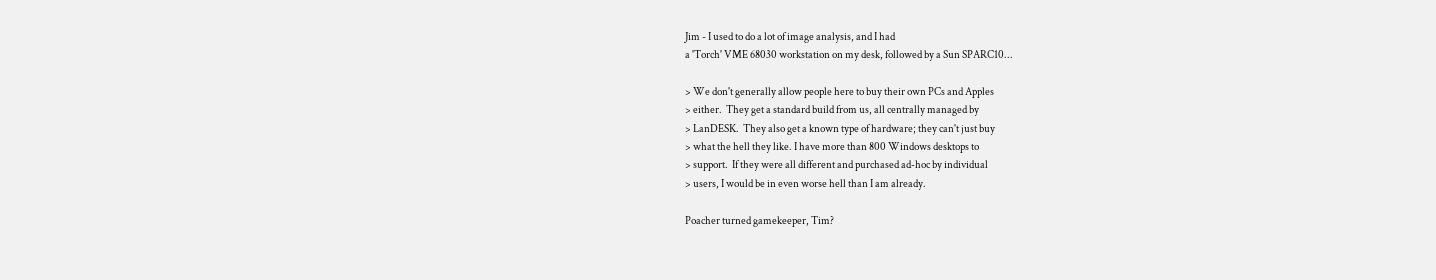Jim - I used to do a lot of image analysis, and I had
a 'Torch' VME 68030 workstation on my desk, followed by a Sun SPARC10...

> We don't generally allow people here to buy their own PCs and Apples
> either.  They get a standard build from us, all centrally managed by
> LanDESK.  They also get a known type of hardware; they can't just buy
> what the hell they like. I have more than 800 Windows desktops to
> support.  If they were all different and purchased ad-hoc by individual
> users, I would be in even worse hell than I am already.

Poacher turned gamekeeper, Tim?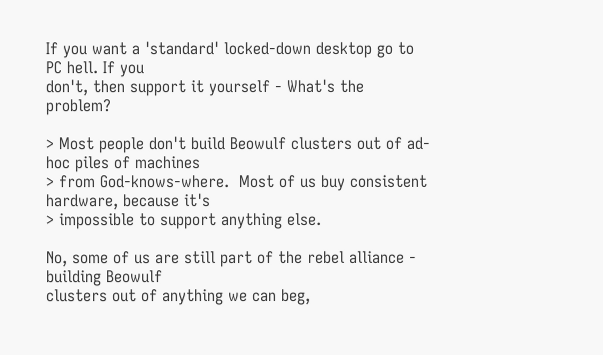If you want a 'standard' locked-down desktop go to PC hell. If you
don't, then support it yourself - What's the problem?

> Most people don't build Beowulf clusters out of ad-hoc piles of machines
> from God-knows-where.  Most of us buy consistent hardware, because it's
> impossible to support anything else.

No, some of us are still part of the rebel alliance - building Beowulf
clusters out of anything we can beg,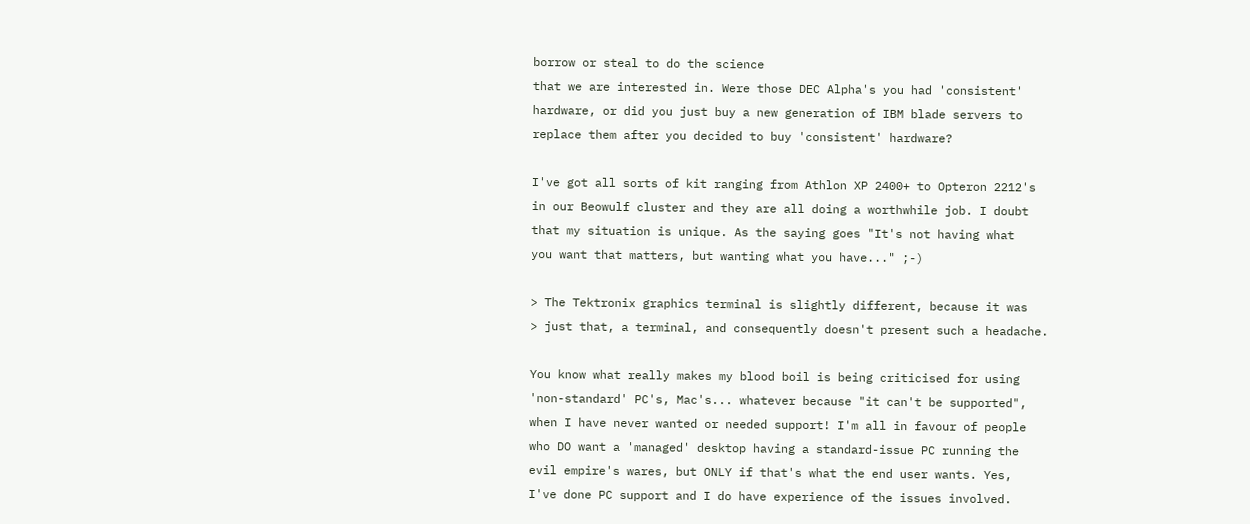borrow or steal to do the science
that we are interested in. Were those DEC Alpha's you had 'consistent'
hardware, or did you just buy a new generation of IBM blade servers to
replace them after you decided to buy 'consistent' hardware?

I've got all sorts of kit ranging from Athlon XP 2400+ to Opteron 2212's
in our Beowulf cluster and they are all doing a worthwhile job. I doubt
that my situation is unique. As the saying goes "It's not having what
you want that matters, but wanting what you have..." ;-)

> The Tektronix graphics terminal is slightly different, because it was
> just that, a terminal, and consequently doesn't present such a headache.

You know what really makes my blood boil is being criticised for using
'non-standard' PC's, Mac's... whatever because "it can't be supported",
when I have never wanted or needed support! I'm all in favour of people
who DO want a 'managed' desktop having a standard-issue PC running the
evil empire's wares, but ONLY if that's what the end user wants. Yes,
I've done PC support and I do have experience of the issues involved.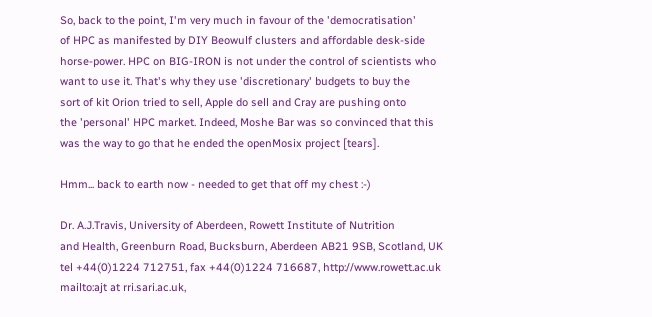So, back to the point, I'm very much in favour of the 'democratisation'
of HPC as manifested by DIY Beowulf clusters and affordable desk-side
horse-power. HPC on BIG-IRON is not under the control of scientists who
want to use it. That's why they use 'discretionary' budgets to buy the
sort of kit Orion tried to sell, Apple do sell and Cray are pushing onto
the 'personal' HPC market. Indeed, Moshe Bar was so convinced that this
was the way to go that he ended the openMosix project [tears].

Hmm... back to earth now - needed to get that off my chest :-)

Dr. A.J.Travis, University of Aberdeen, Rowett Institute of Nutrition
and Health, Greenburn Road, Bucksburn, Aberdeen AB21 9SB, Scotland, UK
tel +44(0)1224 712751, fax +44(0)1224 716687, http://www.rowett.ac.uk
mailto:ajt at rri.sari.ac.uk,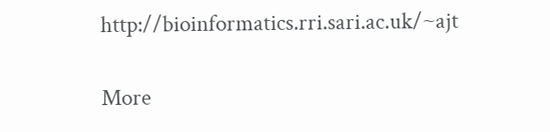http://bioinformatics.rri.sari.ac.uk/~ajt

More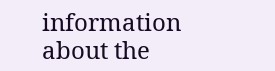information about the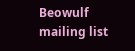Beowulf mailing list